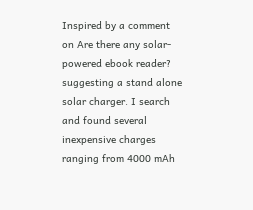Inspired by a comment on Are there any solar-powered ebook reader? suggesting a stand alone solar charger. I search and found several inexpensive charges ranging from 4000 mAh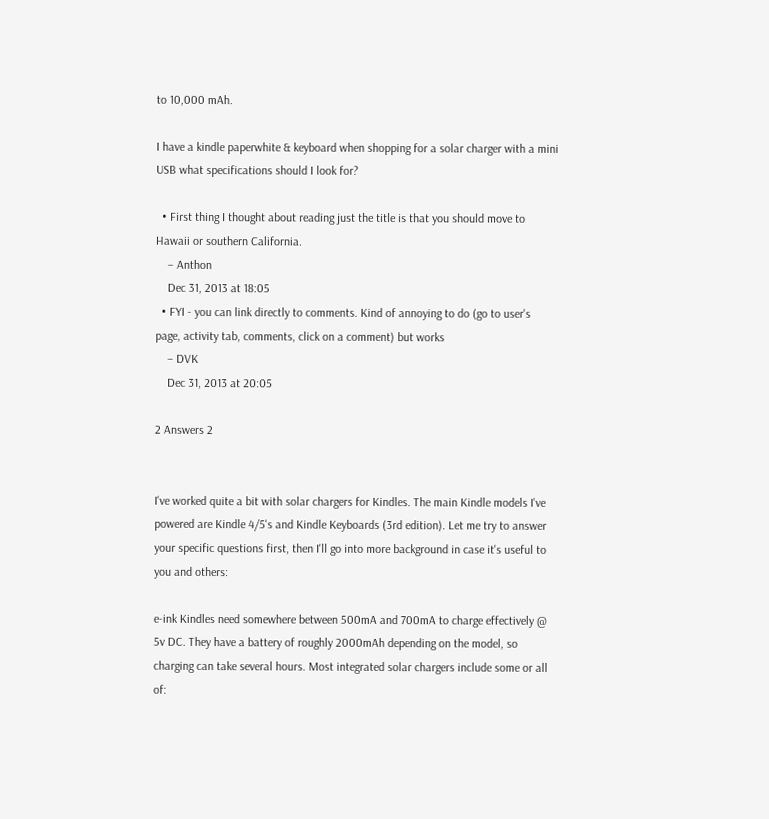to 10,000 mAh.

I have a kindle paperwhite & keyboard when shopping for a solar charger with a mini USB what specifications should I look for?

  • First thing I thought about reading just the title is that you should move to Hawaii or southern California.
    – Anthon
    Dec 31, 2013 at 18:05
  • FYI - you can link directly to comments. Kind of annoying to do (go to user's page, activity tab, comments, click on a comment) but works
    – DVK
    Dec 31, 2013 at 20:05

2 Answers 2


I've worked quite a bit with solar chargers for Kindles. The main Kindle models I've powered are Kindle 4/5's and Kindle Keyboards (3rd edition). Let me try to answer your specific questions first, then I'll go into more background in case it's useful to you and others:

e-ink Kindles need somewhere between 500mA and 700mA to charge effectively @ 5v DC. They have a battery of roughly 2000mAh depending on the model, so charging can take several hours. Most integrated solar chargers include some or all of: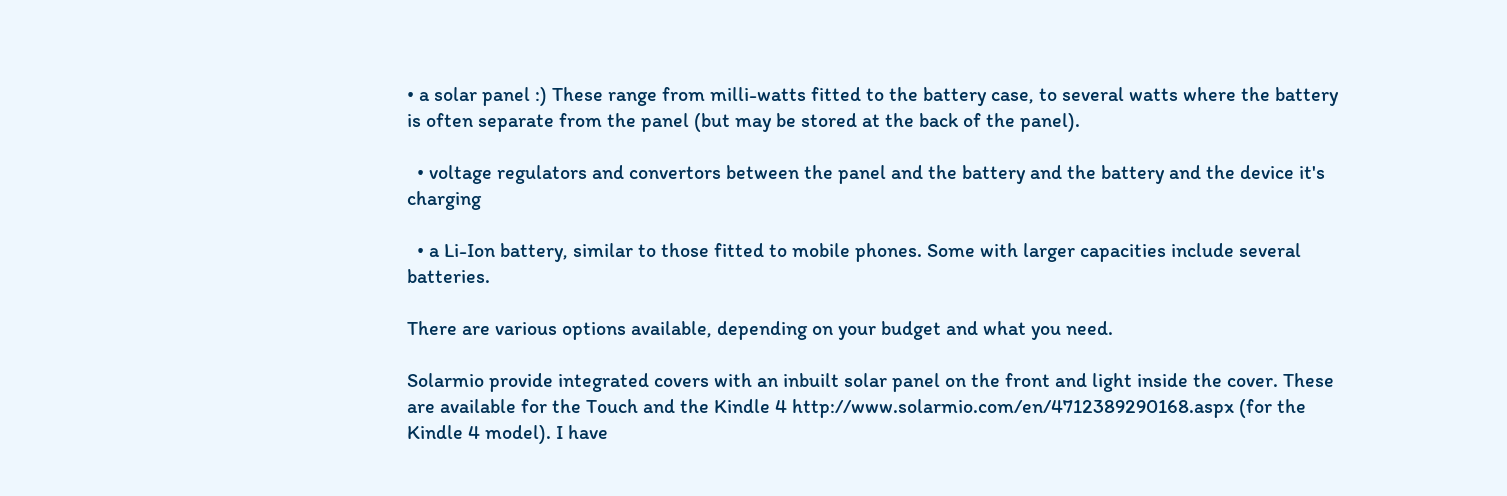• a solar panel :) These range from milli-watts fitted to the battery case, to several watts where the battery is often separate from the panel (but may be stored at the back of the panel).

  • voltage regulators and convertors between the panel and the battery and the battery and the device it's charging

  • a Li-Ion battery, similar to those fitted to mobile phones. Some with larger capacities include several batteries.

There are various options available, depending on your budget and what you need.

Solarmio provide integrated covers with an inbuilt solar panel on the front and light inside the cover. These are available for the Touch and the Kindle 4 http://www.solarmio.com/en/4712389290168.aspx (for the Kindle 4 model). I have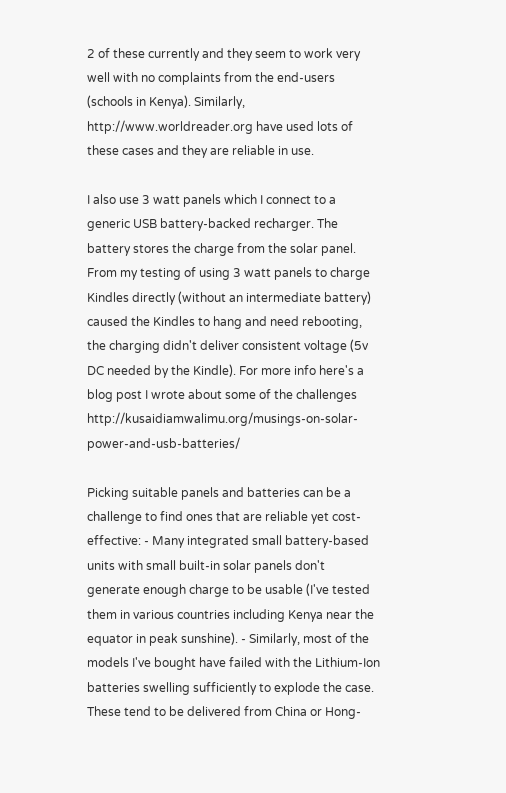2 of these currently and they seem to work very well with no complaints from the end-users (schools in Kenya). Similarly, http://www.worldreader.org have used lots of these cases and they are reliable in use.

I also use 3 watt panels which I connect to a generic USB battery-backed recharger. The battery stores the charge from the solar panel. From my testing of using 3 watt panels to charge Kindles directly (without an intermediate battery) caused the Kindles to hang and need rebooting, the charging didn't deliver consistent voltage (5v DC needed by the Kindle). For more info here's a blog post I wrote about some of the challenges http://kusaidiamwalimu.org/musings-on-solar-power-and-usb-batteries/

Picking suitable panels and batteries can be a challenge to find ones that are reliable yet cost-effective: - Many integrated small battery-based units with small built-in solar panels don't generate enough charge to be usable (I've tested them in various countries including Kenya near the equator in peak sunshine). - Similarly, most of the models I've bought have failed with the Lithium-Ion batteries swelling sufficiently to explode the case. These tend to be delivered from China or Hong-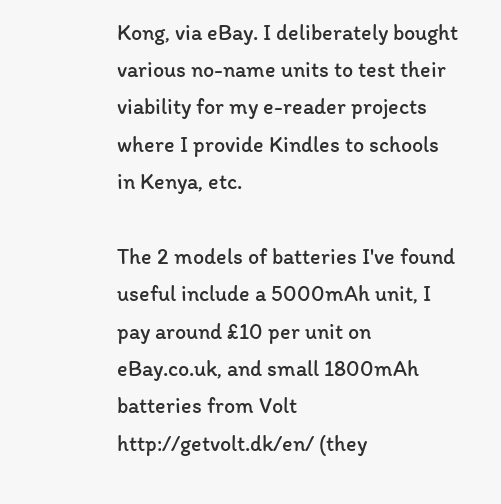Kong, via eBay. I deliberately bought various no-name units to test their viability for my e-reader projects where I provide Kindles to schools in Kenya, etc.

The 2 models of batteries I've found useful include a 5000mAh unit, I pay around £10 per unit on eBay.co.uk, and small 1800mAh batteries from Volt http://getvolt.dk/en/ (they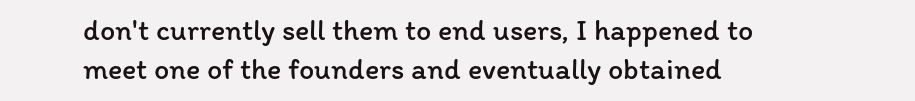don't currently sell them to end users, I happened to meet one of the founders and eventually obtained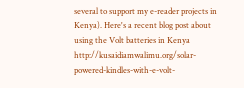several to support my e-reader projects in Kenya). Here's a recent blog post about using the Volt batteries in Kenya http://kusaidiamwalimu.org/solar-powered-kindles-with-e-volt-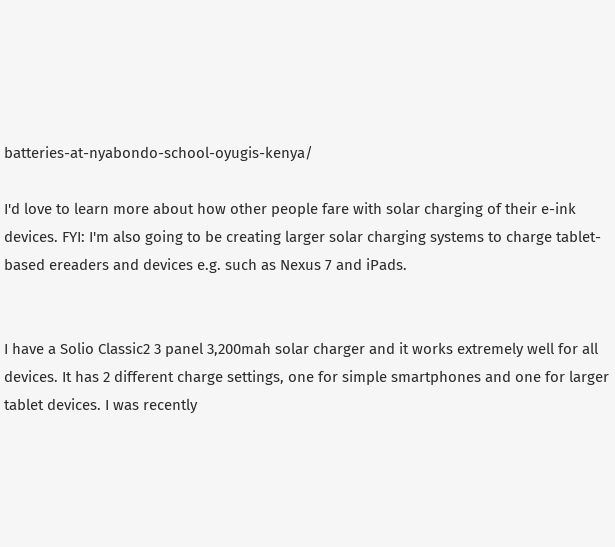batteries-at-nyabondo-school-oyugis-kenya/

I'd love to learn more about how other people fare with solar charging of their e-ink devices. FYI: I'm also going to be creating larger solar charging systems to charge tablet-based ereaders and devices e.g. such as Nexus 7 and iPads.


I have a Solio Classic2 3 panel 3,200mah solar charger and it works extremely well for all devices. It has 2 different charge settings, one for simple smartphones and one for larger tablet devices. I was recently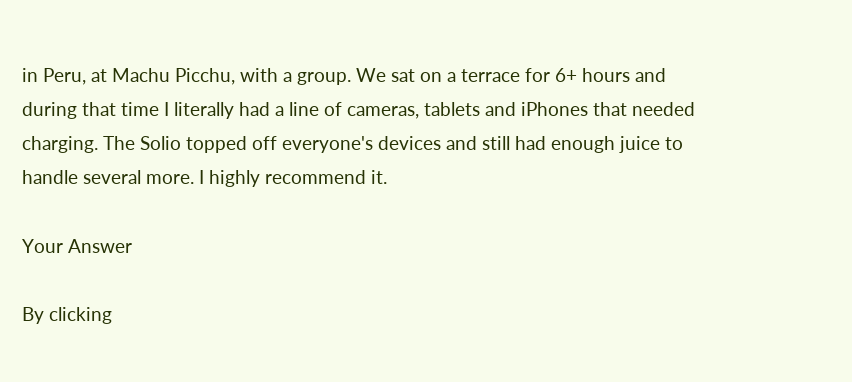in Peru, at Machu Picchu, with a group. We sat on a terrace for 6+ hours and during that time I literally had a line of cameras, tablets and iPhones that needed charging. The Solio topped off everyone's devices and still had enough juice to handle several more. I highly recommend it.

Your Answer

By clicking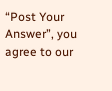“Post Your Answer”, you agree to our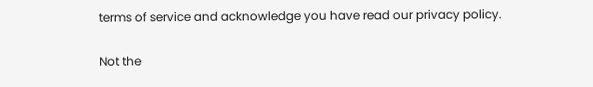terms of service and acknowledge you have read our privacy policy.

Not the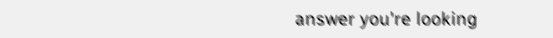answer you're looking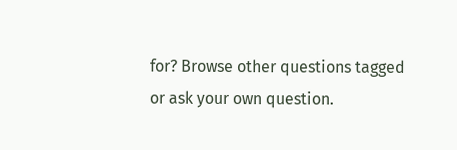for? Browse other questions tagged or ask your own question.